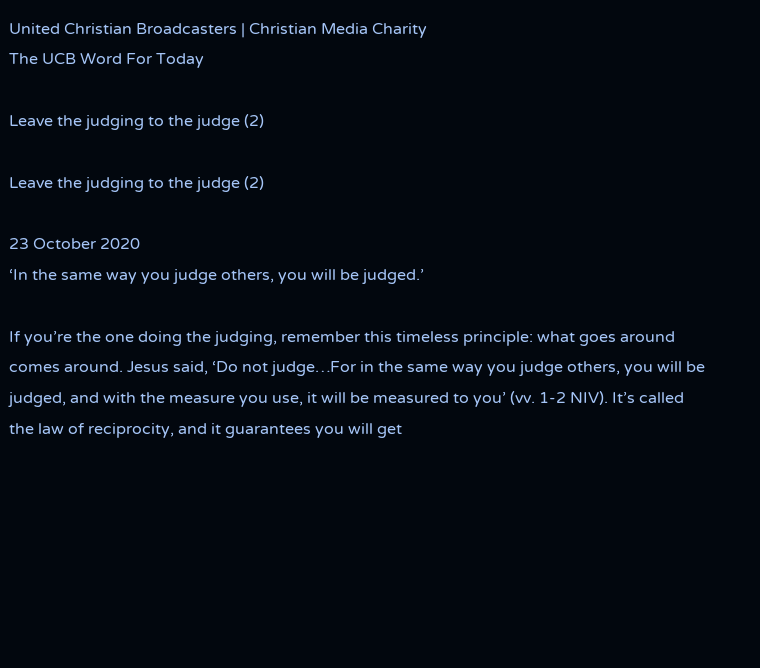United Christian Broadcasters | Christian Media Charity
The UCB Word For Today

Leave the judging to the judge (2)

Leave the judging to the judge (2)

23 October 2020
‘In the same way you judge others, you will be judged.’

If you’re the one doing the judging, remember this timeless principle: what goes around comes around. Jesus said, ‘Do not judge…For in the same way you judge others, you will be judged, and with the measure you use, it will be measured to you’ (vv. 1-2 NIV). It’s called the law of reciprocity, and it guarantees you will get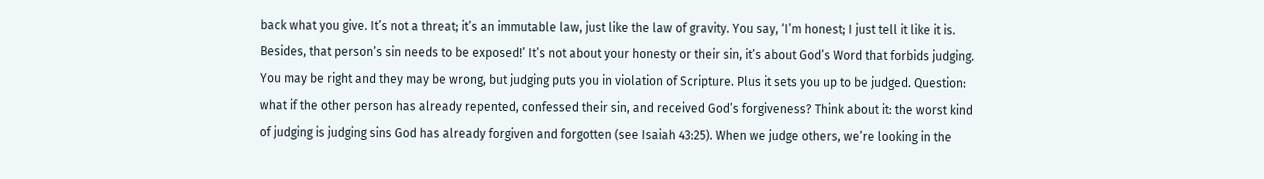back what you give. It’s not a threat; it’s an immutable law, just like the law of gravity. You say, ‘I’m honest; I just tell it like it is. Besides, that person’s sin needs to be exposed!’ It’s not about your honesty or their sin, it’s about God’s Word that forbids judging. You may be right and they may be wrong, but judging puts you in violation of Scripture. Plus it sets you up to be judged. Question: what if the other person has already repented, confessed their sin, and received God’s forgiveness? Think about it: the worst kind of judging is judging sins God has already forgiven and forgotten (see Isaiah 43:25). When we judge others, we’re looking in the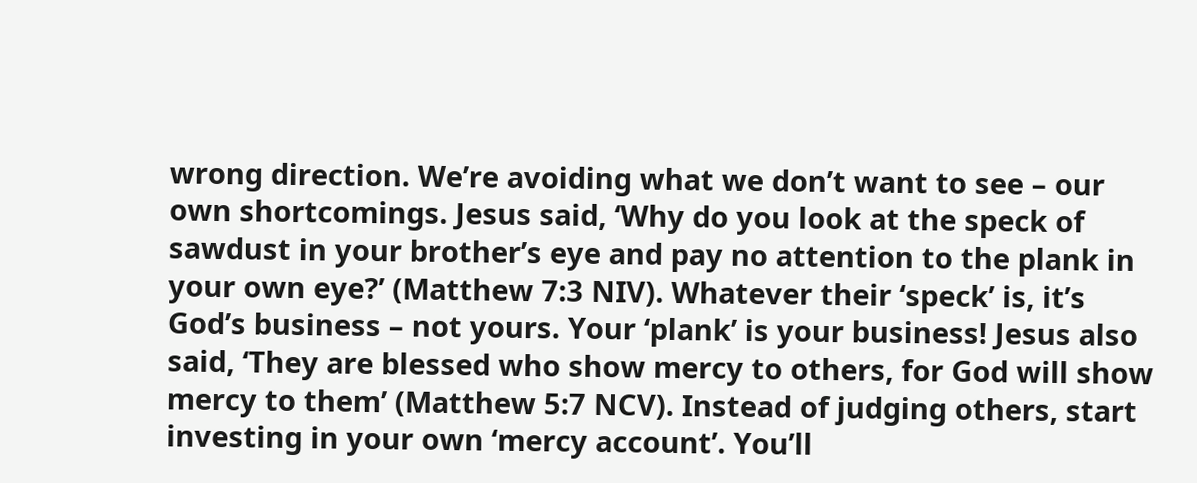wrong direction. We’re avoiding what we don’t want to see – our own shortcomings. Jesus said, ‘Why do you look at the speck of sawdust in your brother’s eye and pay no attention to the plank in your own eye?’ (Matthew 7:3 NIV). Whatever their ‘speck’ is, it’s God’s business – not yours. Your ‘plank’ is your business! Jesus also said, ‘They are blessed who show mercy to others, for God will show mercy to them’ (Matthew 5:7 NCV). Instead of judging others, start investing in your own ‘mercy account’. You’ll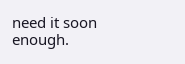need it soon enough.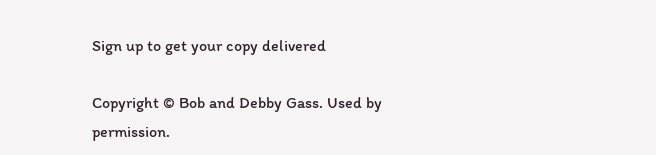Sign up to get your copy delivered

Copyright © Bob and Debby Gass. Used by permission.